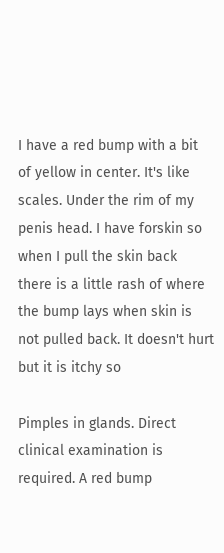I have a red bump with a bit of yellow in center. It's like scales. Under the rim of my penis head. I have forskin so when I pull the skin back there is a little rash of where the bump lays when skin is not pulled back. It doesn't hurt but it is itchy so

Pimples in glands. Direct clinical examination is required. A red bump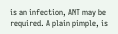is an infection, ANT may be required. A plain pimple, is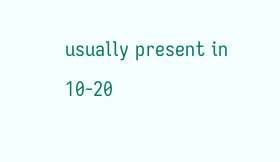usually present in 10-20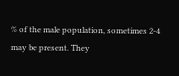% of the male population, sometimes 2-4 may be present. They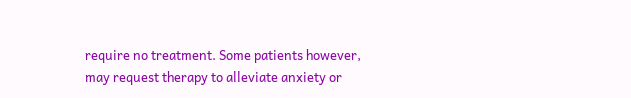require no treatment. Some patients however, may request therapy to alleviate anxiety or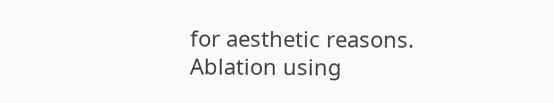for aesthetic reasons. Ablation using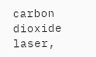carbon dioxide laser,